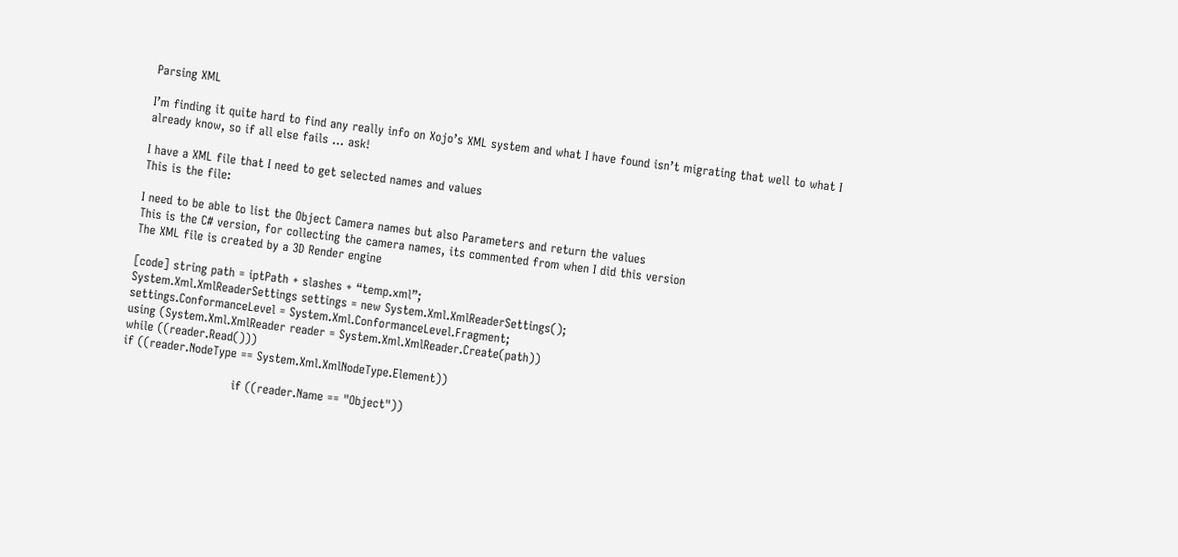Parsing XML

I’m finding it quite hard to find any really info on Xojo’s XML system and what I have found isn’t migrating that well to what I already know, so if all else fails … ask!

I have a XML file that I need to get selected names and values
This is the file:

I need to be able to list the Object Camera names but also Parameters and return the values
This is the C# version, for collecting the camera names, its commented from when I did this version
The XML file is created by a 3D Render engine

[code] string path = iptPath + slashes + “temp.xml”;
System.Xml.XmlReaderSettings settings = new System.Xml.XmlReaderSettings();
settings.ConformanceLevel = System.Xml.ConformanceLevel.Fragment;
using (System.Xml.XmlReader reader = System.Xml.XmlReader.Create(path))
while ((reader.Read()))
if ((reader.NodeType == System.Xml.XmlNodeType.Element))

                            if ((reader.Name == "Object"))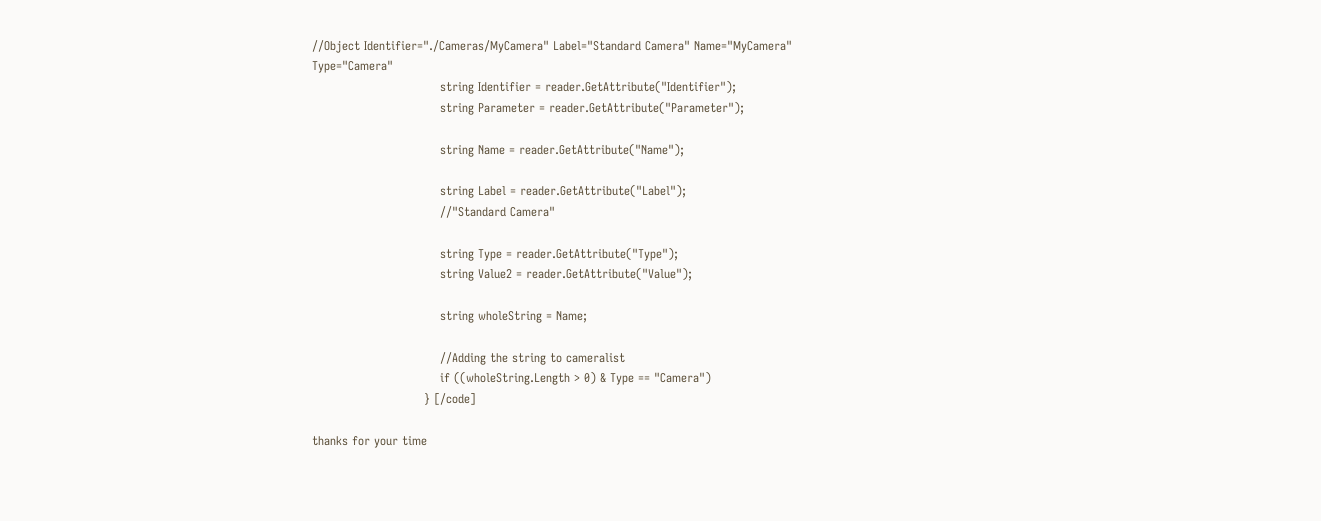//Object Identifier="./Cameras/MyCamera" Label="Standard Camera" Name="MyCamera" Type="Camera"
                                string Identifier = reader.GetAttribute("Identifier");
                                string Parameter = reader.GetAttribute("Parameter");

                                string Name = reader.GetAttribute("Name");

                                string Label = reader.GetAttribute("Label");
                                //"Standard Camera"

                                string Type = reader.GetAttribute("Type");
                                string Value2 = reader.GetAttribute("Value");

                                string wholeString = Name;

                                //Adding the string to cameralist
                                if ((wholeString.Length > 0) & Type == "Camera")
                            } [/code]

thanks for your time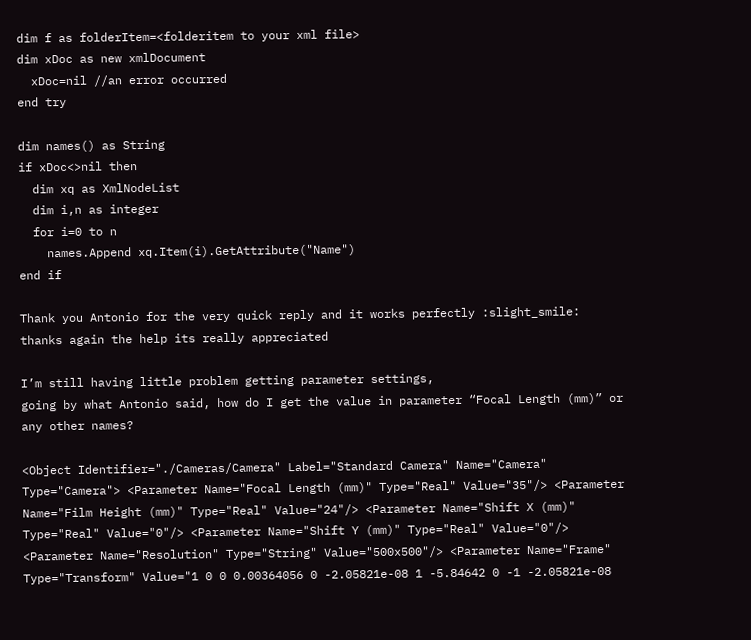dim f as folderItem=<folderitem to your xml file>
dim xDoc as new xmlDocument
  xDoc=nil //an error occurred
end try

dim names() as String
if xDoc<>nil then
  dim xq as XmlNodeList
  dim i,n as integer
  for i=0 to n
    names.Append xq.Item(i).GetAttribute("Name")
end if

Thank you Antonio for the very quick reply and it works perfectly :slight_smile:
thanks again the help its really appreciated

I’m still having little problem getting parameter settings,
going by what Antonio said, how do I get the value in parameter “Focal Length (mm)” or any other names?

<Object Identifier="./Cameras/Camera" Label="Standard Camera" Name="Camera" Type="Camera"> <Parameter Name="Focal Length (mm)" Type="Real" Value="35"/> <Parameter Name="Film Height (mm)" Type="Real" Value="24"/> <Parameter Name="Shift X (mm)" Type="Real" Value="0"/> <Parameter Name="Shift Y (mm)" Type="Real" Value="0"/> <Parameter Name="Resolution" Type="String" Value="500x500"/> <Parameter Name="Frame" Type="Transform" Value="1 0 0 0.00364056 0 -2.05821e-08 1 -5.84642 0 -1 -2.05821e-08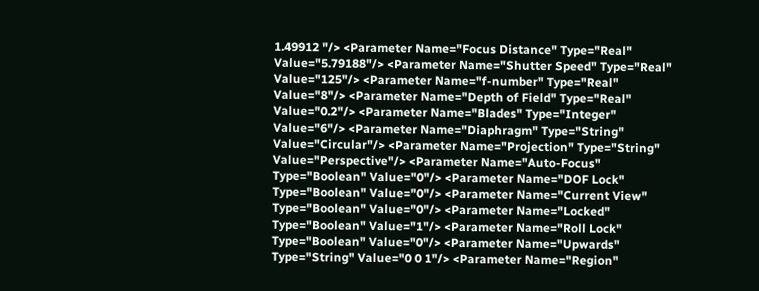1.49912 "/> <Parameter Name="Focus Distance" Type="Real" Value="5.79188"/> <Parameter Name="Shutter Speed" Type="Real" Value="125"/> <Parameter Name="f-number" Type="Real" Value="8"/> <Parameter Name="Depth of Field" Type="Real" Value="0.2"/> <Parameter Name="Blades" Type="Integer" Value="6"/> <Parameter Name="Diaphragm" Type="String" Value="Circular"/> <Parameter Name="Projection" Type="String" Value="Perspective"/> <Parameter Name="Auto-Focus" Type="Boolean" Value="0"/> <Parameter Name="DOF Lock" Type="Boolean" Value="0"/> <Parameter Name="Current View" Type="Boolean" Value="0"/> <Parameter Name="Locked" Type="Boolean" Value="1"/> <Parameter Name="Roll Lock" Type="Boolean" Value="0"/> <Parameter Name="Upwards" Type="String" Value="0 0 1"/> <Parameter Name="Region"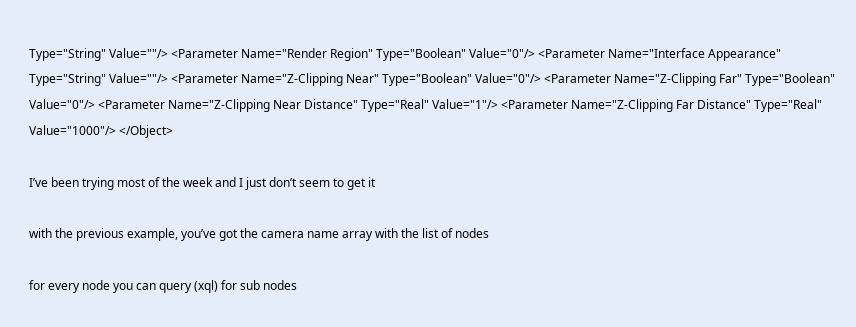Type="String" Value=""/> <Parameter Name="Render Region" Type="Boolean" Value="0"/> <Parameter Name="Interface Appearance" Type="String" Value=""/> <Parameter Name="Z-Clipping Near" Type="Boolean" Value="0"/> <Parameter Name="Z-Clipping Far" Type="Boolean" Value="0"/> <Parameter Name="Z-Clipping Near Distance" Type="Real" Value="1"/> <Parameter Name="Z-Clipping Far Distance" Type="Real" Value="1000"/> </Object>

I’ve been trying most of the week and I just don’t seem to get it

with the previous example, you’ve got the camera name array with the list of nodes

for every node you can query (xql) for sub nodes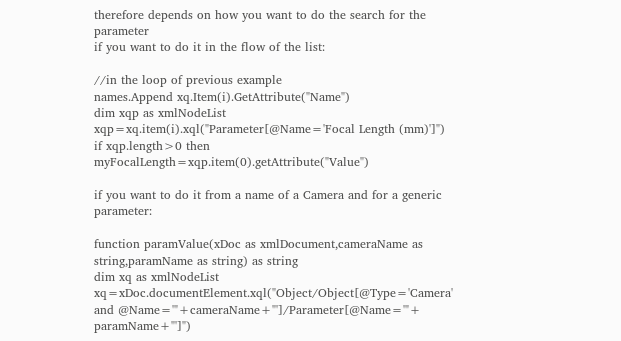therefore depends on how you want to do the search for the parameter
if you want to do it in the flow of the list:

//in the loop of previous example
names.Append xq.Item(i).GetAttribute("Name")
dim xqp as xmlNodeList
xqp=xq.item(i).xql("Parameter[@Name='Focal Length (mm)']")
if xqp.length>0 then myFocalLength=xqp.item(0).getAttribute("Value")

if you want to do it from a name of a Camera and for a generic parameter:

function paramValue(xDoc as xmlDocument,cameraName as string,paramName as string) as string
dim xq as xmlNodeList
xq=xDoc.documentElement.xql("Object/Object[@Type='Camera' and @Name='"+cameraName+"']/Parameter[@Name='"+ paramName+"']")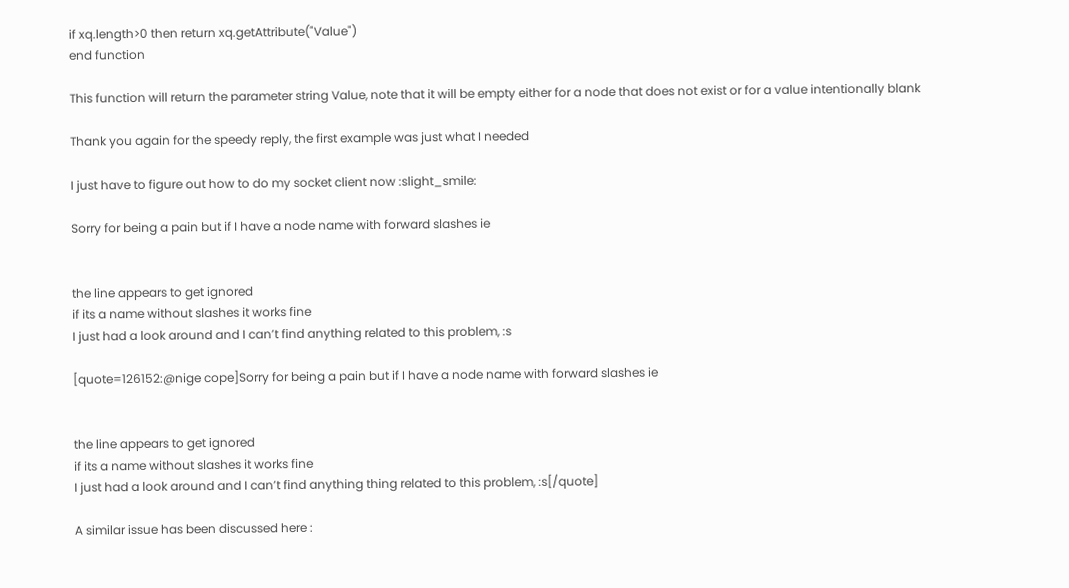if xq.length>0 then return xq.getAttribute("Value")
end function

This function will return the parameter string Value, note that it will be empty either for a node that does not exist or for a value intentionally blank

Thank you again for the speedy reply, the first example was just what I needed

I just have to figure out how to do my socket client now :slight_smile:

Sorry for being a pain but if I have a node name with forward slashes ie


the line appears to get ignored
if its a name without slashes it works fine
I just had a look around and I can’t find anything related to this problem, :s

[quote=126152:@nige cope]Sorry for being a pain but if I have a node name with forward slashes ie


the line appears to get ignored
if its a name without slashes it works fine
I just had a look around and I can’t find anything thing related to this problem, :s[/quote]

A similar issue has been discussed here :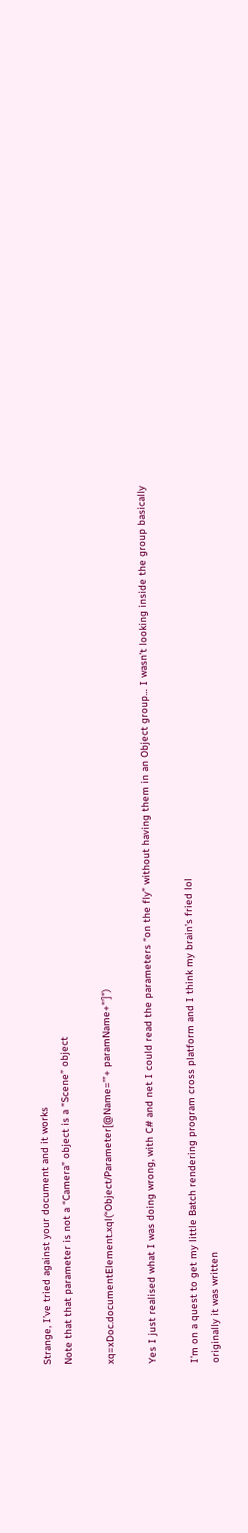Strange, I’ve tried against your document and it works
Note that that parameter is not a “Camera” object is a “Scene” object

xq=xDoc.documentElement.xql(“Object/Parameter[@Name=’”+ paramName+"’]")

Yes I just realised what I was doing wrong, with C# and net I could read the parameters “on the fly” without having them in an Object group… I wasn’t looking inside the group basically

I’m on a quest to get my little Batch rendering program cross platform and I think my brain’s fried lol
originally it was written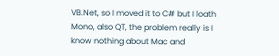VB.Net, so I moved it to C# but I loath Mono, also QT, the problem really is I know nothing about Mac and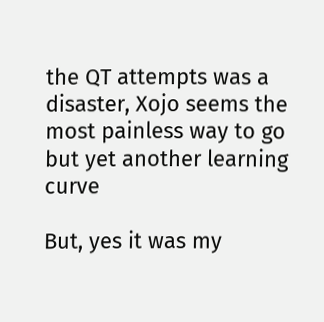the QT attempts was a disaster, Xojo seems the most painless way to go but yet another learning curve

But, yes it was my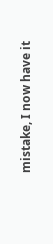mistake, I now have it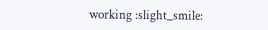working :slight_smile: